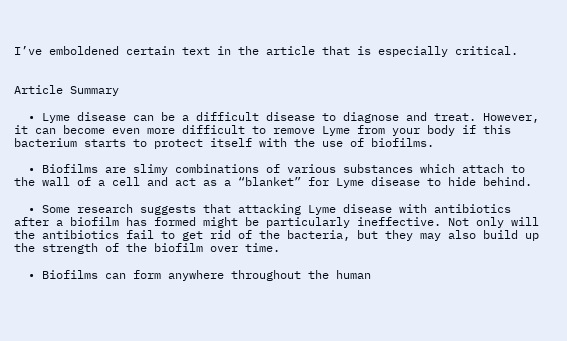I’ve emboldened certain text in the article that is especially critical.


Article Summary

  • Lyme disease can be a difficult disease to diagnose and treat. However, it can become even more difficult to remove Lyme from your body if this bacterium starts to protect itself with the use of biofilms.

  • Biofilms are slimy combinations of various substances which attach to the wall of a cell and act as a “blanket” for Lyme disease to hide behind.

  • Some research suggests that attacking Lyme disease with antibiotics after a biofilm has formed might be particularly ineffective. Not only will the antibiotics fail to get rid of the bacteria, but they may also build up the strength of the biofilm over time.

  • Biofilms can form anywhere throughout the human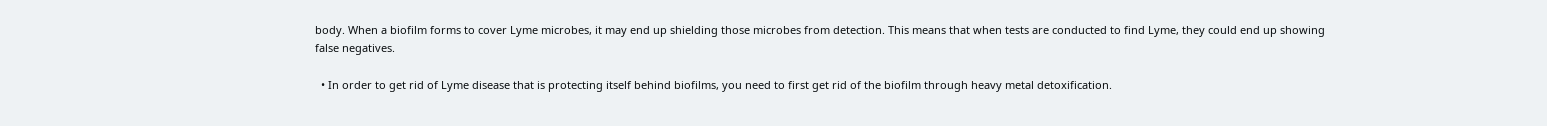body. When a biofilm forms to cover Lyme microbes, it may end up shielding those microbes from detection. This means that when tests are conducted to find Lyme, they could end up showing false negatives.

  • In order to get rid of Lyme disease that is protecting itself behind biofilms, you need to first get rid of the biofilm through heavy metal detoxification.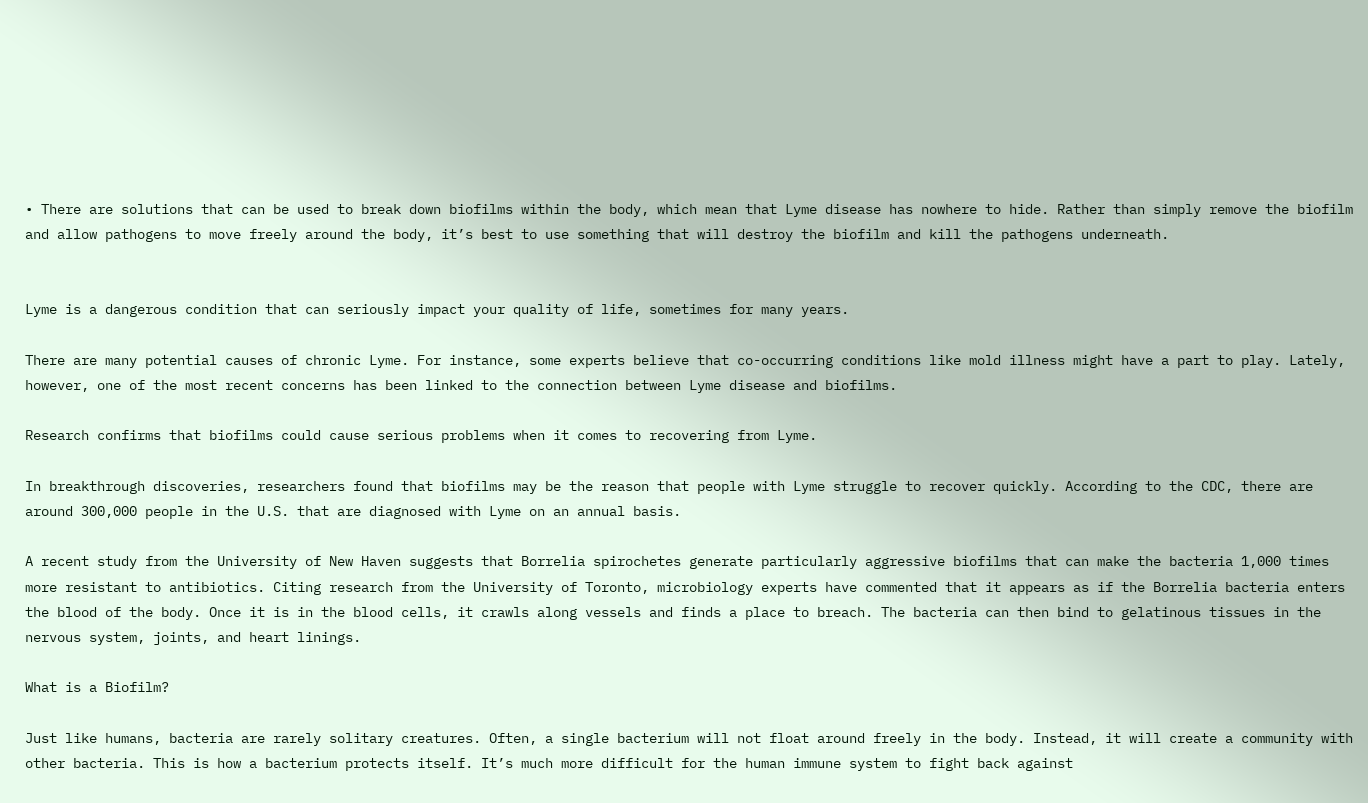• There are solutions that can be used to break down biofilms within the body, which mean that Lyme disease has nowhere to hide. Rather than simply remove the biofilm and allow pathogens to move freely around the body, it’s best to use something that will destroy the biofilm and kill the pathogens underneath.


Lyme is a dangerous condition that can seriously impact your quality of life, sometimes for many years.

There are many potential causes of chronic Lyme. For instance, some experts believe that co-occurring conditions like mold illness might have a part to play. Lately, however, one of the most recent concerns has been linked to the connection between Lyme disease and biofilms.

Research confirms that biofilms could cause serious problems when it comes to recovering from Lyme.

In breakthrough discoveries, researchers found that biofilms may be the reason that people with Lyme struggle to recover quickly. According to the CDC, there are around 300,000 people in the U.S. that are diagnosed with Lyme on an annual basis.

A recent study from the University of New Haven suggests that Borrelia spirochetes generate particularly aggressive biofilms that can make the bacteria 1,000 times more resistant to antibiotics. Citing research from the University of Toronto, microbiology experts have commented that it appears as if the Borrelia bacteria enters the blood of the body. Once it is in the blood cells, it crawls along vessels and finds a place to breach. The bacteria can then bind to gelatinous tissues in the nervous system, joints, and heart linings.

What is a Biofilm?

Just like humans, bacteria are rarely solitary creatures. Often, a single bacterium will not float around freely in the body. Instead, it will create a community with other bacteria. This is how a bacterium protects itself. It’s much more difficult for the human immune system to fight back against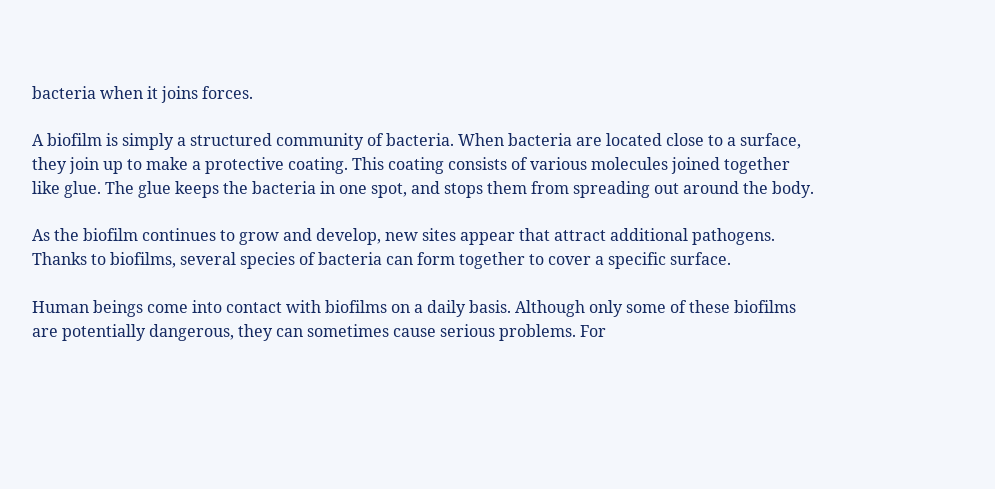bacteria when it joins forces.

A biofilm is simply a structured community of bacteria. When bacteria are located close to a surface, they join up to make a protective coating. This coating consists of various molecules joined together like glue. The glue keeps the bacteria in one spot, and stops them from spreading out around the body.

As the biofilm continues to grow and develop, new sites appear that attract additional pathogens. Thanks to biofilms, several species of bacteria can form together to cover a specific surface.

Human beings come into contact with biofilms on a daily basis. Although only some of these biofilms are potentially dangerous, they can sometimes cause serious problems. For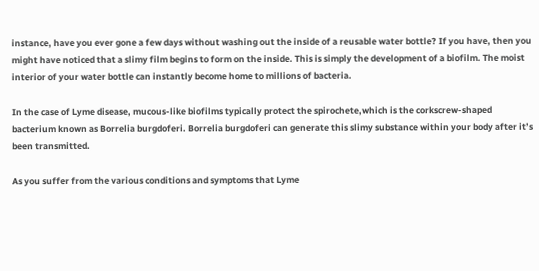instance, have you ever gone a few days without washing out the inside of a reusable water bottle? If you have, then you might have noticed that a slimy film begins to form on the inside. This is simply the development of a biofilm. The moist interior of your water bottle can instantly become home to millions of bacteria.

In the case of Lyme disease, mucous-like biofilms typically protect the spirochete,which is the corkscrew-shaped bacterium known as Borrelia burgdoferi. Borrelia burgdoferi can generate this slimy substance within your body after it’s been transmitted.

As you suffer from the various conditions and symptoms that Lyme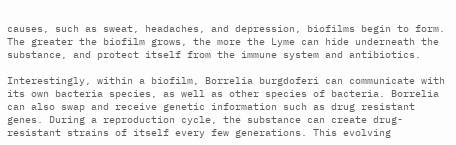causes, such as sweat, headaches, and depression, biofilms begin to form. The greater the biofilm grows, the more the Lyme can hide underneath the substance, and protect itself from the immune system and antibiotics.

Interestingly, within a biofilm, Borrelia burgdoferi can communicate with its own bacteria species, as well as other species of bacteria. Borrelia can also swap and receive genetic information such as drug resistant genes. During a reproduction cycle, the substance can create drug-resistant strains of itself every few generations. This evolving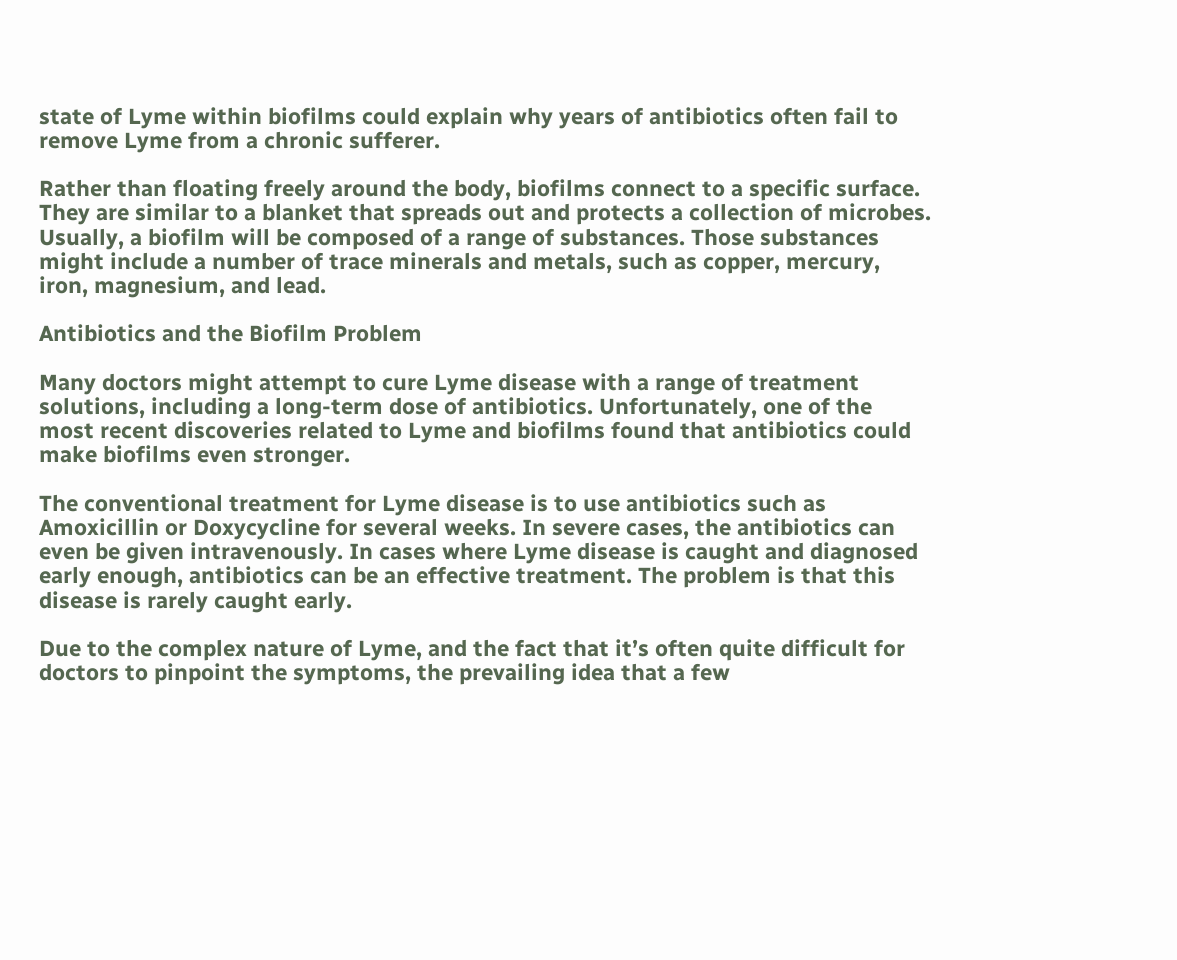state of Lyme within biofilms could explain why years of antibiotics often fail to remove Lyme from a chronic sufferer.

Rather than floating freely around the body, biofilms connect to a specific surface. They are similar to a blanket that spreads out and protects a collection of microbes. Usually, a biofilm will be composed of a range of substances. Those substances might include a number of trace minerals and metals, such as copper, mercury, iron, magnesium, and lead.

Antibiotics and the Biofilm Problem

Many doctors might attempt to cure Lyme disease with a range of treatment solutions, including a long-term dose of antibiotics. Unfortunately, one of the most recent discoveries related to Lyme and biofilms found that antibiotics could make biofilms even stronger.

The conventional treatment for Lyme disease is to use antibiotics such as Amoxicillin or Doxycycline for several weeks. In severe cases, the antibiotics can even be given intravenously. In cases where Lyme disease is caught and diagnosed early enough, antibiotics can be an effective treatment. The problem is that this disease is rarely caught early.

Due to the complex nature of Lyme, and the fact that it’s often quite difficult for doctors to pinpoint the symptoms, the prevailing idea that a few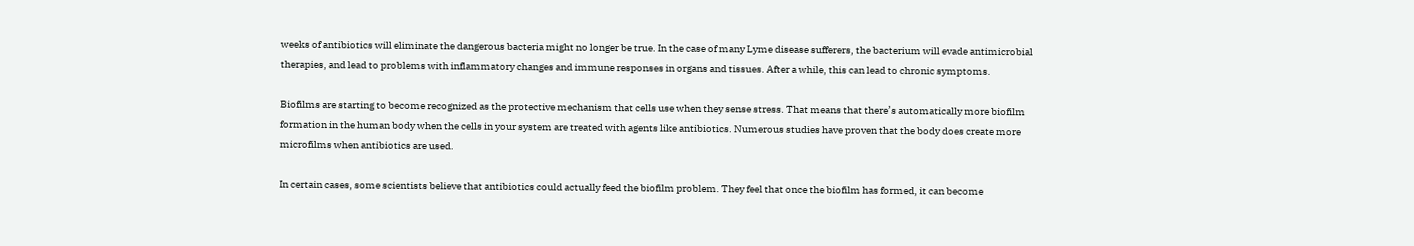weeks of antibiotics will eliminate the dangerous bacteria might no longer be true. In the case of many Lyme disease sufferers, the bacterium will evade antimicrobial therapies, and lead to problems with inflammatory changes and immune responses in organs and tissues. After a while, this can lead to chronic symptoms.

Biofilms are starting to become recognized as the protective mechanism that cells use when they sense stress. That means that there’s automatically more biofilm formation in the human body when the cells in your system are treated with agents like antibiotics. Numerous studies have proven that the body does create more microfilms when antibiotics are used.

In certain cases, some scientists believe that antibiotics could actually feed the biofilm problem. They feel that once the biofilm has formed, it can become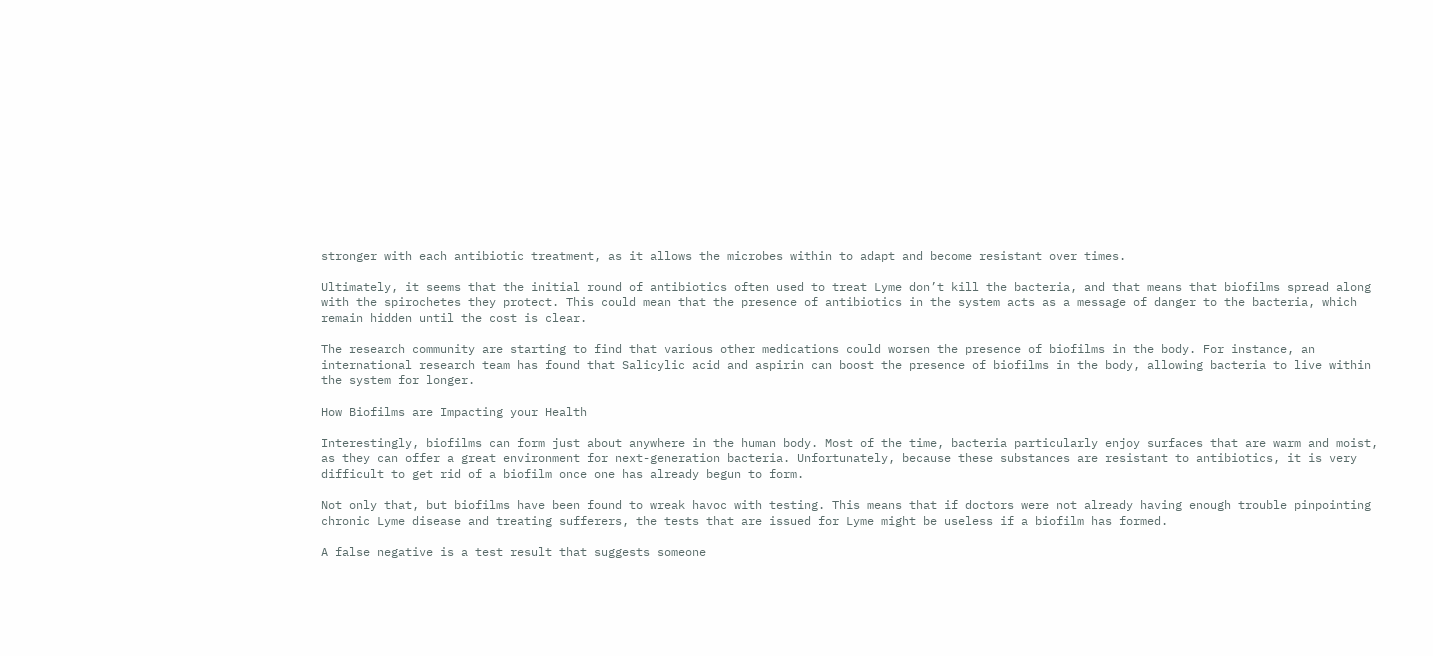stronger with each antibiotic treatment, as it allows the microbes within to adapt and become resistant over times.

Ultimately, it seems that the initial round of antibiotics often used to treat Lyme don’t kill the bacteria, and that means that biofilms spread along with the spirochetes they protect. This could mean that the presence of antibiotics in the system acts as a message of danger to the bacteria, which remain hidden until the cost is clear.

The research community are starting to find that various other medications could worsen the presence of biofilms in the body. For instance, an international research team has found that Salicylic acid and aspirin can boost the presence of biofilms in the body, allowing bacteria to live within the system for longer.

How Biofilms are Impacting your Health

Interestingly, biofilms can form just about anywhere in the human body. Most of the time, bacteria particularly enjoy surfaces that are warm and moist, as they can offer a great environment for next-generation bacteria. Unfortunately, because these substances are resistant to antibiotics, it is very difficult to get rid of a biofilm once one has already begun to form.

Not only that, but biofilms have been found to wreak havoc with testing. This means that if doctors were not already having enough trouble pinpointing chronic Lyme disease and treating sufferers, the tests that are issued for Lyme might be useless if a biofilm has formed.

A false negative is a test result that suggests someone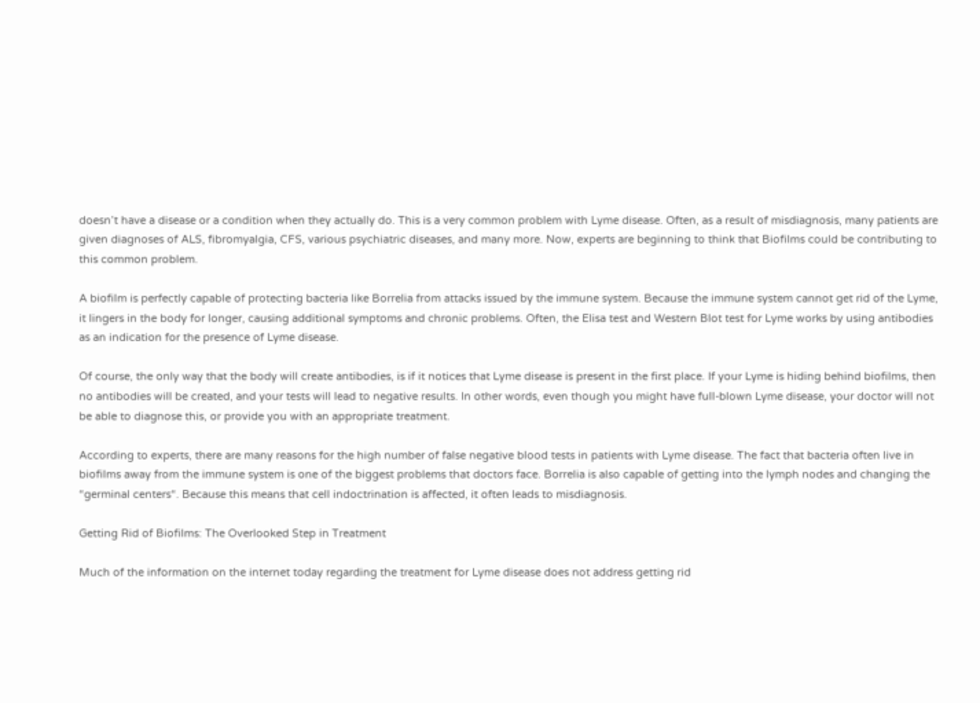doesn’t have a disease or a condition when they actually do. This is a very common problem with Lyme disease. Often, as a result of misdiagnosis, many patients are given diagnoses of ALS, fibromyalgia, CFS, various psychiatric diseases, and many more. Now, experts are beginning to think that Biofilms could be contributing to this common problem.

A biofilm is perfectly capable of protecting bacteria like Borrelia from attacks issued by the immune system. Because the immune system cannot get rid of the Lyme, it lingers in the body for longer, causing additional symptoms and chronic problems. Often, the Elisa test and Western Blot test for Lyme works by using antibodies as an indication for the presence of Lyme disease.

Of course, the only way that the body will create antibodies, is if it notices that Lyme disease is present in the first place. If your Lyme is hiding behind biofilms, then no antibodies will be created, and your tests will lead to negative results. In other words, even though you might have full-blown Lyme disease, your doctor will not be able to diagnose this, or provide you with an appropriate treatment.

According to experts, there are many reasons for the high number of false negative blood tests in patients with Lyme disease. The fact that bacteria often live in biofilms away from the immune system is one of the biggest problems that doctors face. Borrelia is also capable of getting into the lymph nodes and changing the “germinal centers“. Because this means that cell indoctrination is affected, it often leads to misdiagnosis.

Getting Rid of Biofilms: The Overlooked Step in Treatment

Much of the information on the internet today regarding the treatment for Lyme disease does not address getting rid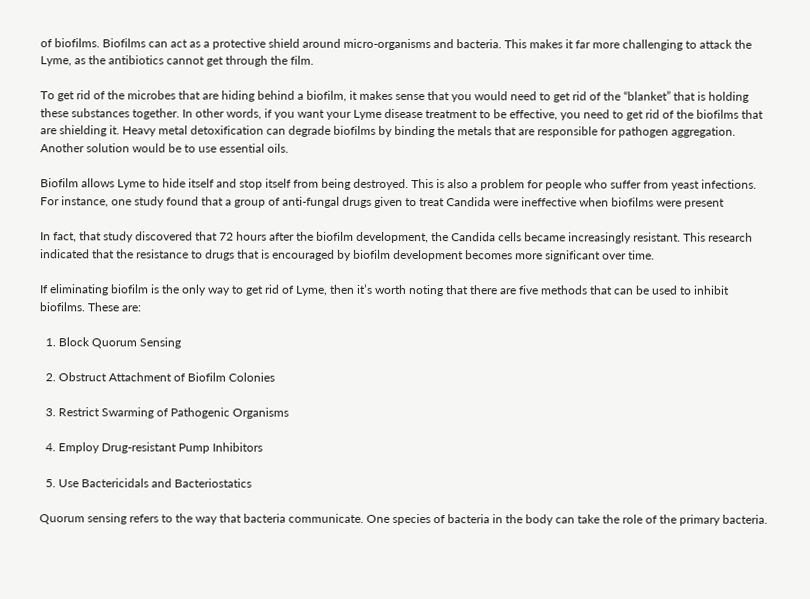of biofilms. Biofilms can act as a protective shield around micro-organisms and bacteria. This makes it far more challenging to attack the Lyme, as the antibiotics cannot get through the film.

To get rid of the microbes that are hiding behind a biofilm, it makes sense that you would need to get rid of the “blanket” that is holding these substances together. In other words, if you want your Lyme disease treatment to be effective, you need to get rid of the biofilms that are shielding it. Heavy metal detoxification can degrade biofilms by binding the metals that are responsible for pathogen aggregation. Another solution would be to use essential oils.

Biofilm allows Lyme to hide itself and stop itself from being destroyed. This is also a problem for people who suffer from yeast infections. For instance, one study found that a group of anti-fungal drugs given to treat Candida were ineffective when biofilms were present

In fact, that study discovered that 72 hours after the biofilm development, the Candida cells became increasingly resistant. This research indicated that the resistance to drugs that is encouraged by biofilm development becomes more significant over time.

If eliminating biofilm is the only way to get rid of Lyme, then it’s worth noting that there are five methods that can be used to inhibit biofilms. These are:

  1. Block Quorum Sensing

  2. Obstruct Attachment of Biofilm Colonies

  3. Restrict Swarming of Pathogenic Organisms

  4. Employ Drug-resistant Pump Inhibitors

  5. Use Bactericidals and Bacteriostatics

Quorum sensing refers to the way that bacteria communicate. One species of bacteria in the body can take the role of the primary bacteria.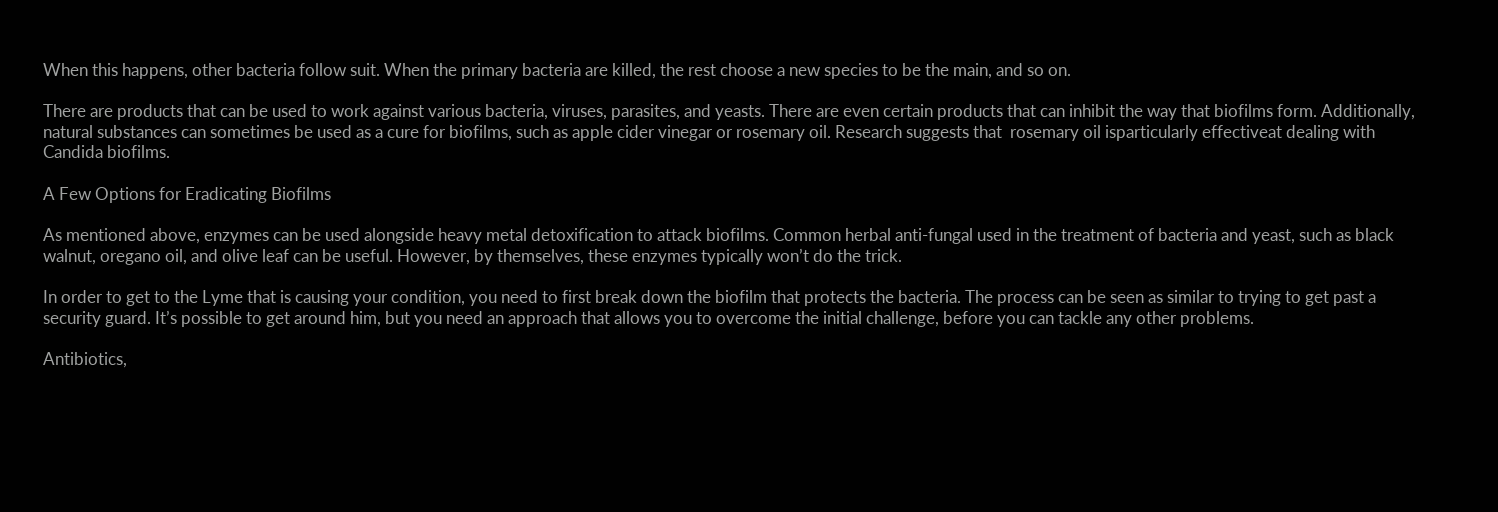When this happens, other bacteria follow suit. When the primary bacteria are killed, the rest choose a new species to be the main, and so on.

There are products that can be used to work against various bacteria, viruses, parasites, and yeasts. There are even certain products that can inhibit the way that biofilms form. Additionally, natural substances can sometimes be used as a cure for biofilms, such as apple cider vinegar or rosemary oil. Research suggests that  rosemary oil isparticularly effectiveat dealing with Candida biofilms.

A Few Options for Eradicating Biofilms

As mentioned above, enzymes can be used alongside heavy metal detoxification to attack biofilms. Common herbal anti-fungal used in the treatment of bacteria and yeast, such as black walnut, oregano oil, and olive leaf can be useful. However, by themselves, these enzymes typically won’t do the trick.

In order to get to the Lyme that is causing your condition, you need to first break down the biofilm that protects the bacteria. The process can be seen as similar to trying to get past a security guard. It’s possible to get around him, but you need an approach that allows you to overcome the initial challenge, before you can tackle any other problems.

Antibiotics,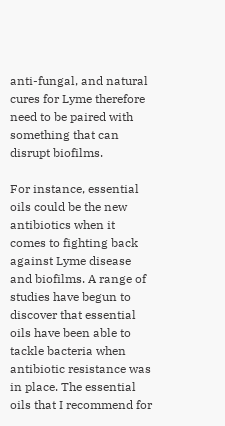anti-fungal, and natural cures for Lyme therefore need to be paired with something that can disrupt biofilms.

For instance, essential oils could be the new antibiotics when it comes to fighting back against Lyme disease and biofilms. A range of studies have begun to discover that essential oils have been able to tackle bacteria when antibiotic resistance was in place. The essential oils that I recommend for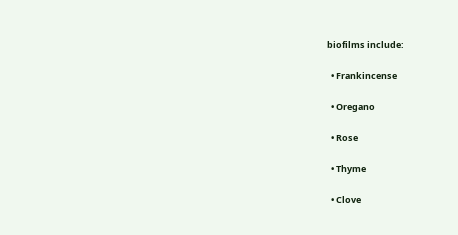biofilms include:

  • Frankincense

  • Oregano

  • Rose

  • Thyme

  • Clove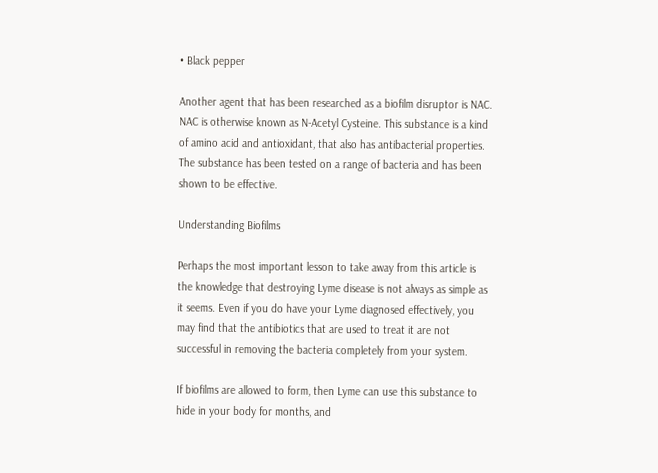• Black pepper

Another agent that has been researched as a biofilm disruptor is NAC. NAC is otherwise known as N-Acetyl Cysteine. This substance is a kind of amino acid and antioxidant, that also has antibacterial properties. The substance has been tested on a range of bacteria and has been shown to be effective.

Understanding Biofilms

Perhaps the most important lesson to take away from this article is the knowledge that destroying Lyme disease is not always as simple as it seems. Even if you do have your Lyme diagnosed effectively, you may find that the antibiotics that are used to treat it are not successful in removing the bacteria completely from your system.

If biofilms are allowed to form, then Lyme can use this substance to hide in your body for months, and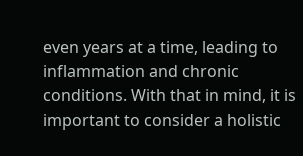even years at a time, leading to inflammation and chronic conditions. With that in mind, it is important to consider a holistic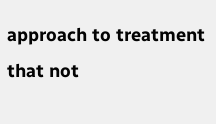approach to treatment that not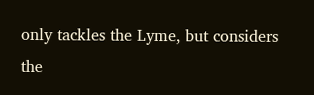only tackles the Lyme, but considers the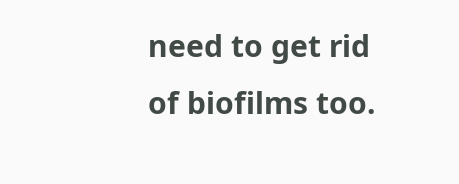need to get rid of biofilms too.